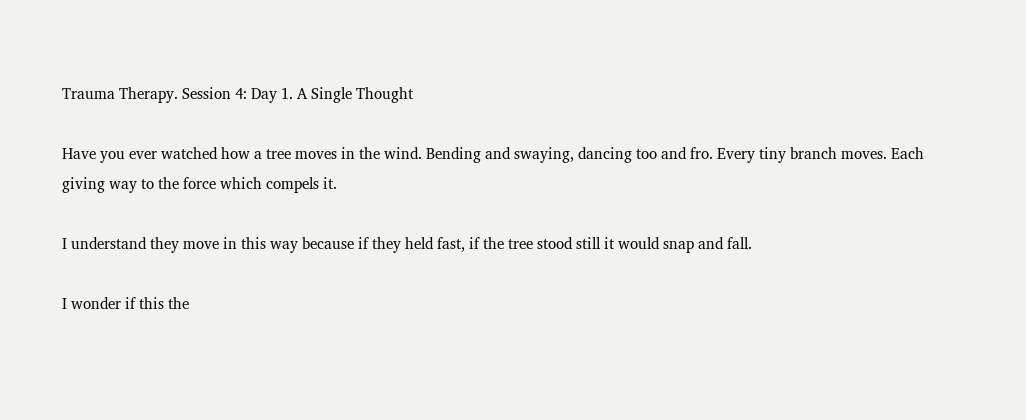Trauma Therapy. Session 4: Day 1. A Single Thought

Have you ever watched how a tree moves in the wind. Bending and swaying, dancing too and fro. Every tiny branch moves. Each giving way to the force which compels it.

I understand they move in this way because if they held fast, if the tree stood still it would snap and fall.

I wonder if this the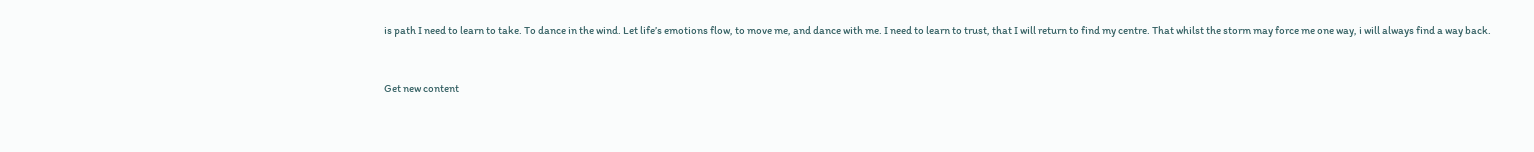is path I need to learn to take. To dance in the wind. Let life’s emotions flow, to move me, and dance with me. I need to learn to trust, that I will return to find my centre. That whilst the storm may force me one way, i will always find a way back.


Get new content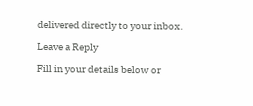delivered directly to your inbox.

Leave a Reply

Fill in your details below or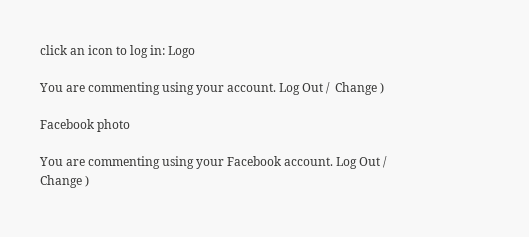click an icon to log in: Logo

You are commenting using your account. Log Out /  Change )

Facebook photo

You are commenting using your Facebook account. Log Out /  Change )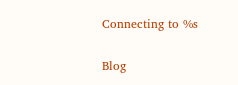Connecting to %s

Blog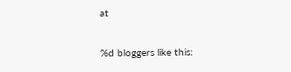at

%d bloggers like this: